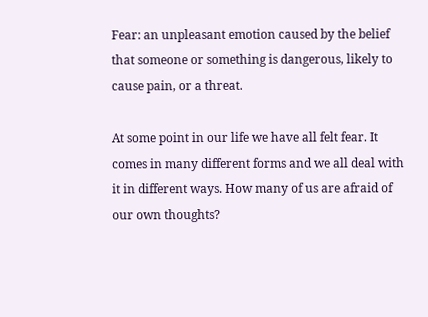Fear: an unpleasant emotion caused by the belief that someone or something is dangerous, likely to cause pain, or a threat.

At some point in our life we have all felt fear. It comes in many different forms and we all deal with it in different ways. How many of us are afraid of our own thoughts?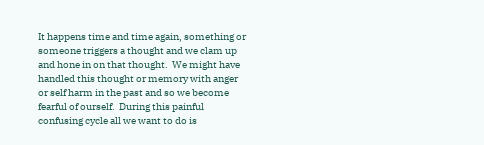It happens time and time again, something or someone triggers a thought and we clam up and hone in on that thought.  We might have handled this thought or memory with anger or self harm in the past and so we become fearful of ourself.  During this painful confusing cycle all we want to do is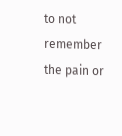to not remember the pain or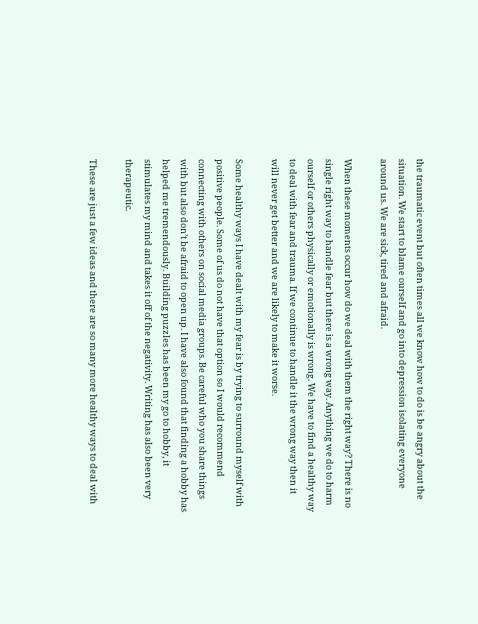the traumatic event but often times all we know how to do is be angry about the situation. We start to blame ourself and go into depression isolating everyone around us. We are sick, tired and afraid.

When these moments occur how do we deal with them the right way? There is no single right way to handle fear but there is a wrong way. Anything we do to harm ourself or others physically or emotionally is wrong. We have to find a healthy way to deal with fear and trauma. If we continue to handle it the wrong way then it will never get better and we are likely to make it worse.

Some healthy ways I have dealt with my fear is by trying to surround myself with positive people. Some of us do not have that option so I would recommend connecting with others on social media groups. Be careful who you share things with but also don’t be afraid to open up. I have also found that finding a hobby has helped me tremendously. Building puzzles has been my go to hobby, it stimulates my mind and takes it off of the negativity. Writing has also been very therapeutic.

These are just a few ideas and there are so many more healthy ways to deal with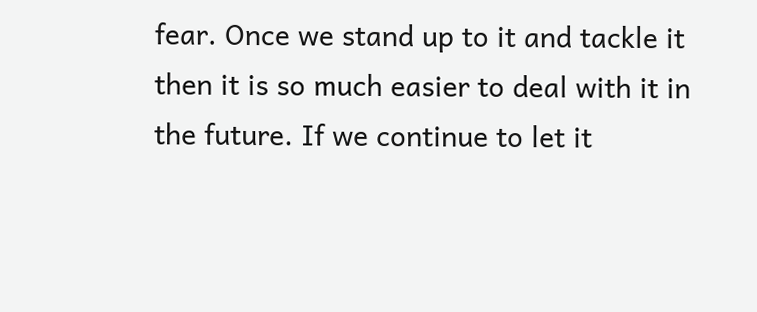fear. Once we stand up to it and tackle it then it is so much easier to deal with it in the future. If we continue to let it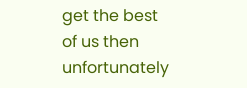get the best of us then unfortunately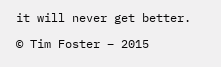it will never get better.

© Tim Foster – 2015